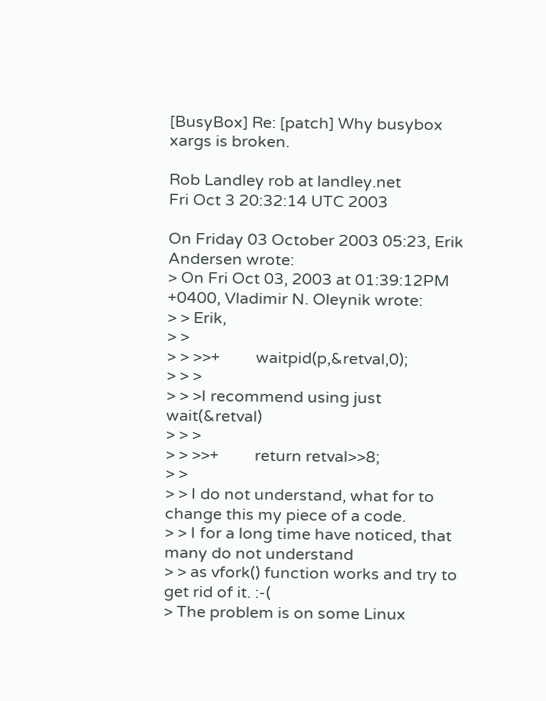[BusyBox] Re: [patch] Why busybox xargs is broken.

Rob Landley rob at landley.net
Fri Oct 3 20:32:14 UTC 2003

On Friday 03 October 2003 05:23, Erik Andersen wrote:
> On Fri Oct 03, 2003 at 01:39:12PM +0400, Vladimir N. Oleynik wrote:
> > Erik,
> >
> > >>+         waitpid(p,&retval,0);
> > >
> > >I recommend using just wait(&retval)
> > >
> > >>+         return retval>>8;
> >
> > I do not understand, what for to change this my piece of a code.
> > I for a long time have noticed, that many do not understand
> > as vfork() function works and try to get rid of it. :-(
> The problem is on some Linux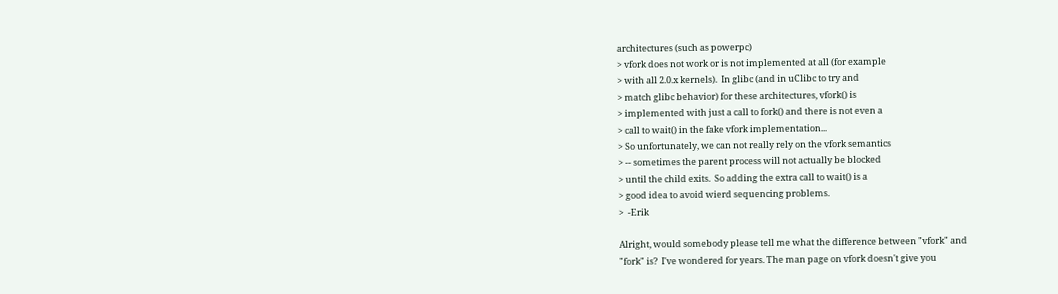architectures (such as powerpc)
> vfork does not work or is not implemented at all (for example
> with all 2.0.x kernels).  In glibc (and in uClibc to try and
> match glibc behavior) for these architectures, vfork() is
> implemented with just a call to fork() and there is not even a
> call to wait() in the fake vfork implementation...
> So unfortunately, we can not really rely on the vfork semantics
> -- sometimes the parent process will not actually be blocked
> until the child exits.  So adding the extra call to wait() is a
> good idea to avoid wierd sequencing problems.
>  -Erik

Alright, would somebody please tell me what the difference between "vfork" and
"fork" is?  I've wondered for years. The man page on vfork doesn't give you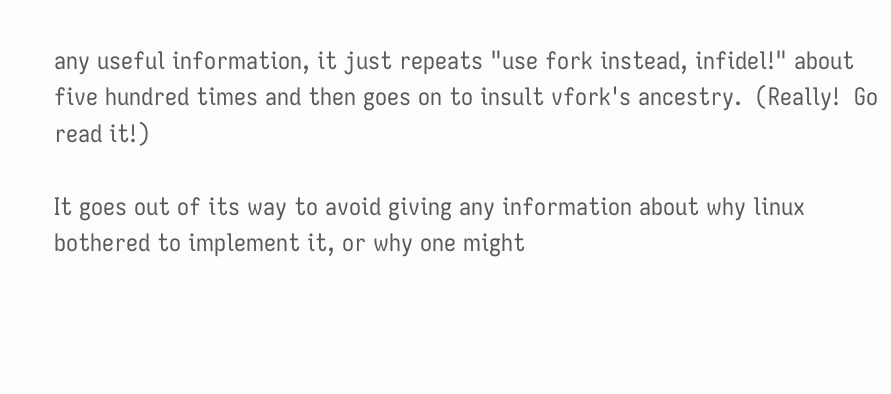any useful information, it just repeats "use fork instead, infidel!" about
five hundred times and then goes on to insult vfork's ancestry.  (Really!  Go
read it!)

It goes out of its way to avoid giving any information about why linux
bothered to implement it, or why one might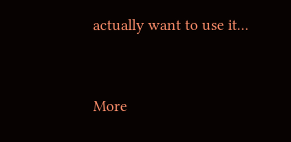actually want to use it...


More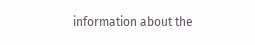information about the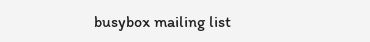busybox mailing list